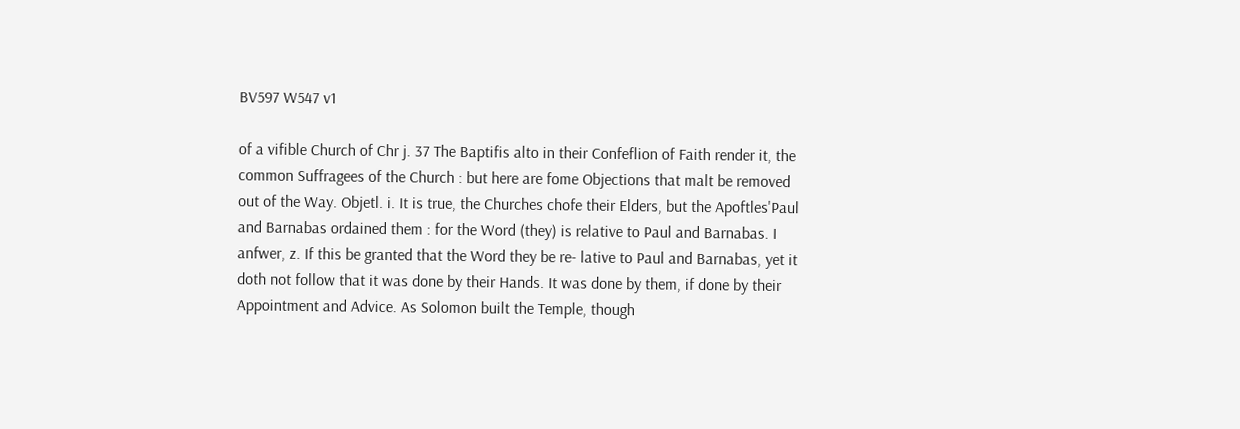BV597 W547 v1

of a vifible Church of Chr j. 37 The Baptifis alto in their Confeflion of Faith render it, the common Suffragees of the Church : but here are fome Objections that malt be removed out of the Way. Objetl. i. It is true, the Churches chofe their Elders, but the Apoftles'Paul and Barnabas ordained them : for the Word (they) is relative to Paul and Barnabas. I anfwer, z. If this be granted that the Word they be re- lative to Paul and Barnabas, yet it doth not follow that it was done by their Hands. It was done by them, if done by their Appointment and Advice. As Solomon built the Temple, though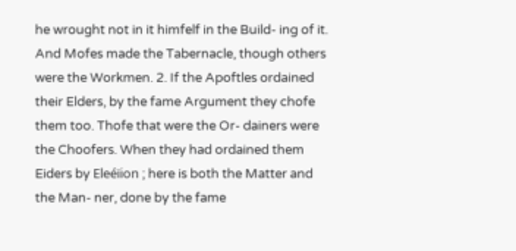he wrought not in it himfelf in the Build- ing of it. And Mofes made the Tabernacle, though others were the Workmen. 2. If the Apoftles ordained their Elders, by the fame Argument they chofe them too. Thofe that were the Or- dainers were the Choofers. When they had ordained them Eiders by Eleéïion ; here is both the Matter and the Man- ner, done by the fame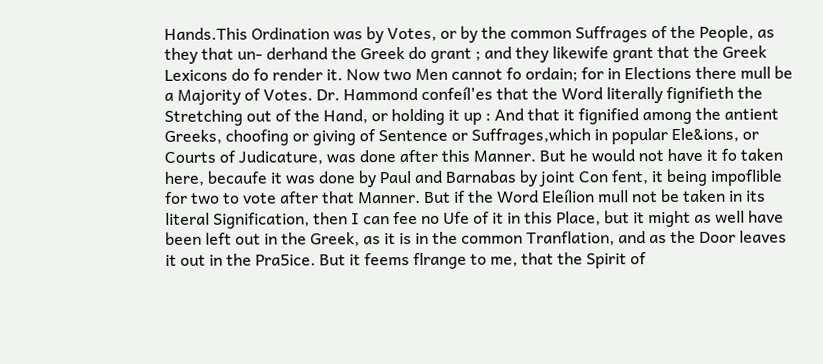Hands.This Ordination was by Votes, or by the common Suffrages of the People, as they that un- derhand the Greek do grant ; and they likewife grant that the Greek Lexicons do fo render it. Now two Men cannot fo ordain; for in Elections there mull be a Majority of Votes. Dr. Hammond confeíl'es that the Word literally fignifieth the Stretching out of the Hand, or holding it up : And that it fignified among the antient Greeks, choofing or giving of Sentence or Suffrages,which in popular Ele&ions, or Courts of Judicature, was done after this Manner. But he would not have it fo taken here, becaufe it was done by Paul and Barnabas by joint Con fent, it being impoflible for two to vote after that Manner. But if the Word Eleílion mull not be taken in its literal Signification, then I can fee no Ufe of it in this Place, but it might as well have been left out in the Greek, as it is in the common Tranflation, and as the Door leaves it out in the Pra5ice. But it feems flrange to me, that the Spirit of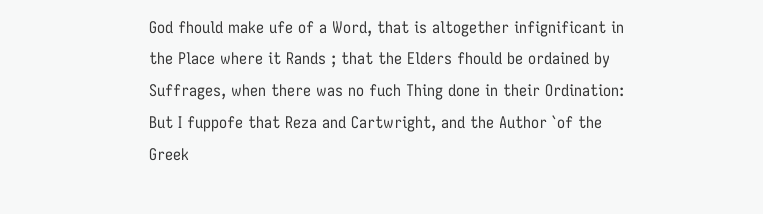God fhould make ufe of a Word, that is altogether infignificant in the Place where it Rands ; that the Elders fhould be ordained by Suffrages, when there was no fuch Thing done in their Ordination: But I fuppofe that Reza and Cartwright, and the Author `of the Greek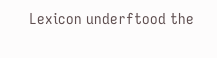Lexicon underftood the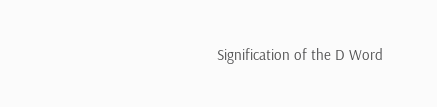Signification of the D Word